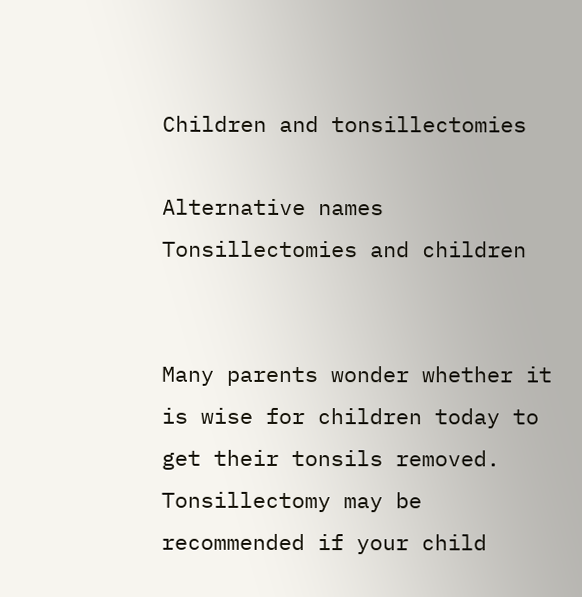Children and tonsillectomies

Alternative names
Tonsillectomies and children


Many parents wonder whether it is wise for children today to get their tonsils removed. Tonsillectomy may be recommended if your child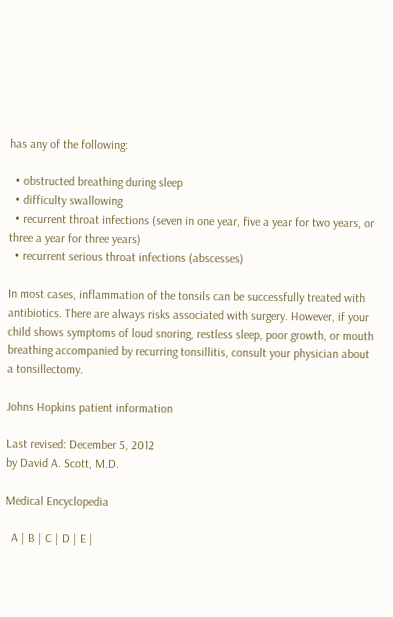has any of the following:

  • obstructed breathing during sleep
  • difficulty swallowing
  • recurrent throat infections (seven in one year, five a year for two years, or three a year for three years)
  • recurrent serious throat infections (abscesses)

In most cases, inflammation of the tonsils can be successfully treated with antibiotics. There are always risks associated with surgery. However, if your child shows symptoms of loud snoring, restless sleep, poor growth, or mouth breathing accompanied by recurring tonsillitis, consult your physician about a tonsillectomy.

Johns Hopkins patient information

Last revised: December 5, 2012
by David A. Scott, M.D.

Medical Encyclopedia

  A | B | C | D | E |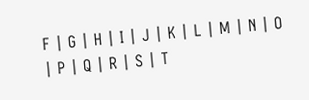F | G | H | I | J | K | L | M | N | O | P | Q | R | S | T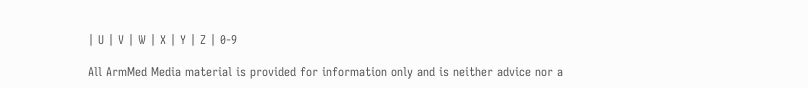| U | V | W | X | Y | Z | 0-9

All ArmMed Media material is provided for information only and is neither advice nor a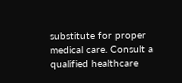substitute for proper medical care. Consult a qualified healthcare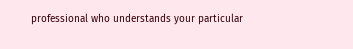professional who understands your particular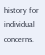history for individual concerns.